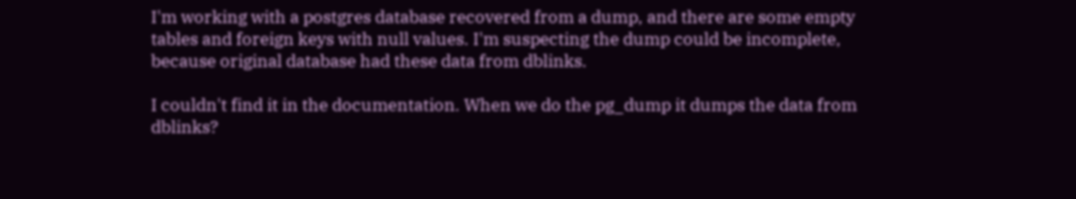I'm working with a postgres database recovered from a dump, and there are some empty tables and foreign keys with null values. I'm suspecting the dump could be incomplete, because original database had these data from dblinks.

I couldn't find it in the documentation. When we do the pg_dump it dumps the data from dblinks?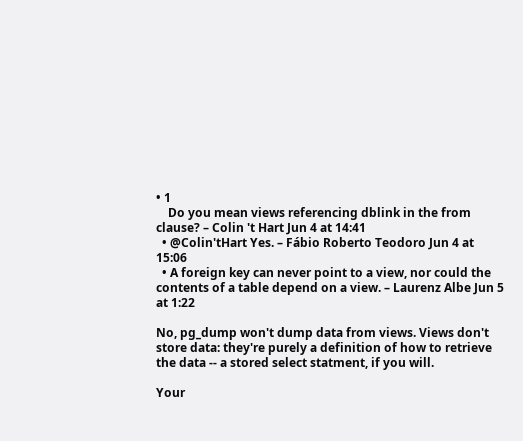• 1
    Do you mean views referencing dblink in the from clause? – Colin 't Hart Jun 4 at 14:41
  • @Colin'tHart Yes. – Fábio Roberto Teodoro Jun 4 at 15:06
  • A foreign key can never point to a view, nor could the contents of a table depend on a view. – Laurenz Albe Jun 5 at 1:22

No, pg_dump won't dump data from views. Views don't store data: they're purely a definition of how to retrieve the data -- a stored select statment, if you will.

Your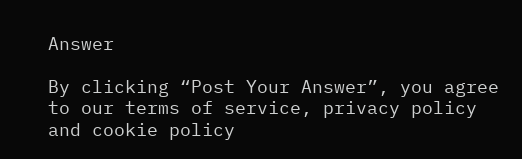Answer

By clicking “Post Your Answer”, you agree to our terms of service, privacy policy and cookie policy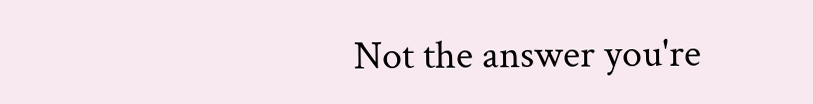Not the answer you're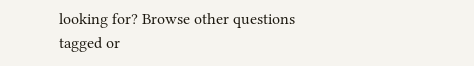looking for? Browse other questions tagged or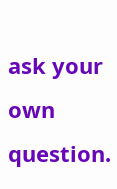ask your own question.